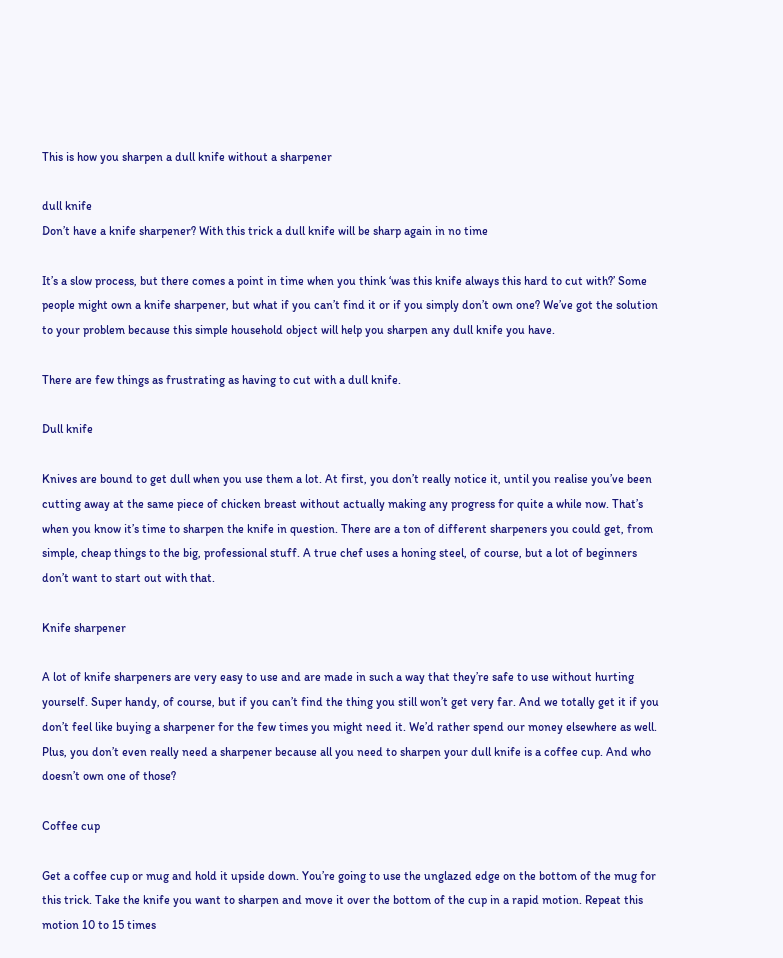This is how you sharpen a dull knife without a sharpener

dull knife
Don’t have a knife sharpener? With this trick a dull knife will be sharp again in no time

It’s a slow process, but there comes a point in time when you think ‘was this knife always this hard to cut with?’ Some people might own a knife sharpener, but what if you can’t find it or if you simply don’t own one? We’ve got the solution to your problem because this simple household object will help you sharpen any dull knife you have.

There are few things as frustrating as having to cut with a dull knife.

Dull knife

Knives are bound to get dull when you use them a lot. At first, you don’t really notice it, until you realise you’ve been cutting away at the same piece of chicken breast without actually making any progress for quite a while now. That’s when you know it’s time to sharpen the knife in question. There are a ton of different sharpeners you could get, from simple, cheap things to the big, professional stuff. A true chef uses a honing steel, of course, but a lot of beginners don’t want to start out with that.

Knife sharpener

A lot of knife sharpeners are very easy to use and are made in such a way that they’re safe to use without hurting yourself. Super handy, of course, but if you can’t find the thing you still won’t get very far. And we totally get it if you don’t feel like buying a sharpener for the few times you might need it. We’d rather spend our money elsewhere as well. Plus, you don’t even really need a sharpener because all you need to sharpen your dull knife is a coffee cup. And who doesn’t own one of those?

Coffee cup

Get a coffee cup or mug and hold it upside down. You’re going to use the unglazed edge on the bottom of the mug for this trick. Take the knife you want to sharpen and move it over the bottom of the cup in a rapid motion. Repeat this motion 10 to 15 times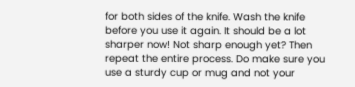for both sides of the knife. Wash the knife before you use it again. It should be a lot sharper now! Not sharp enough yet? Then repeat the entire process. Do make sure you use a sturdy cup or mug and not your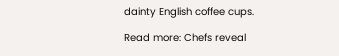dainty English coffee cups.

Read more: Chefs reveal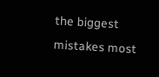the biggest mistakes most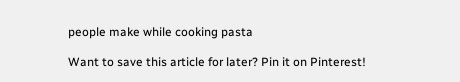people make while cooking pasta

Want to save this article for later? Pin it on Pinterest!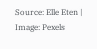Source: Elle Eten | Image: Pexels